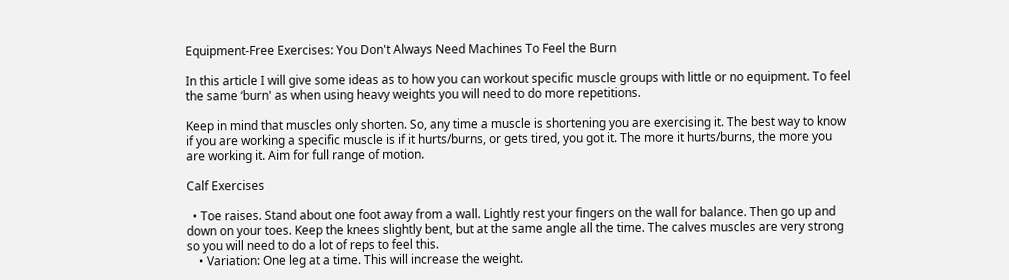Equipment-Free Exercises: You Don't Always Need Machines To Feel the Burn

In this article I will give some ideas as to how you can workout specific muscle groups with little or no equipment. To feel the same ‘burn' as when using heavy weights you will need to do more repetitions.

Keep in mind that muscles only shorten. So, any time a muscle is shortening you are exercising it. The best way to know if you are working a specific muscle is if it hurts/burns, or gets tired, you got it. The more it hurts/burns, the more you are working it. Aim for full range of motion.

Calf Exercises

  • Toe raises. Stand about one foot away from a wall. Lightly rest your fingers on the wall for balance. Then go up and down on your toes. Keep the knees slightly bent, but at the same angle all the time. The calves muscles are very strong so you will need to do a lot of reps to feel this.
    • Variation: One leg at a time. This will increase the weight.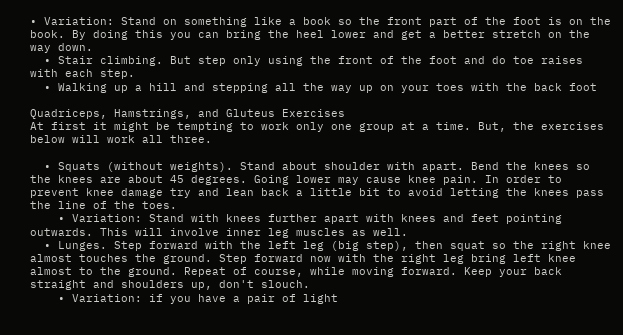• Variation: Stand on something like a book so the front part of the foot is on the book. By doing this you can bring the heel lower and get a better stretch on the way down.
  • Stair climbing. But step only using the front of the foot and do toe raises with each step.
  • Walking up a hill and stepping all the way up on your toes with the back foot

Quadriceps, Hamstrings, and Gluteus Exercises
At first it might be tempting to work only one group at a time. But, the exercises below will work all three.

  • Squats (without weights). Stand about shoulder with apart. Bend the knees so the knees are about 45 degrees. Going lower may cause knee pain. In order to prevent knee damage try and lean back a little bit to avoid letting the knees pass the line of the toes.
    • Variation: Stand with knees further apart with knees and feet pointing outwards. This will involve inner leg muscles as well.
  • Lunges. Step forward with the left leg (big step), then squat so the right knee almost touches the ground. Step forward now with the right leg bring left knee almost to the ground. Repeat of course, while moving forward. Keep your back straight and shoulders up, don't slouch.
    • Variation: if you have a pair of light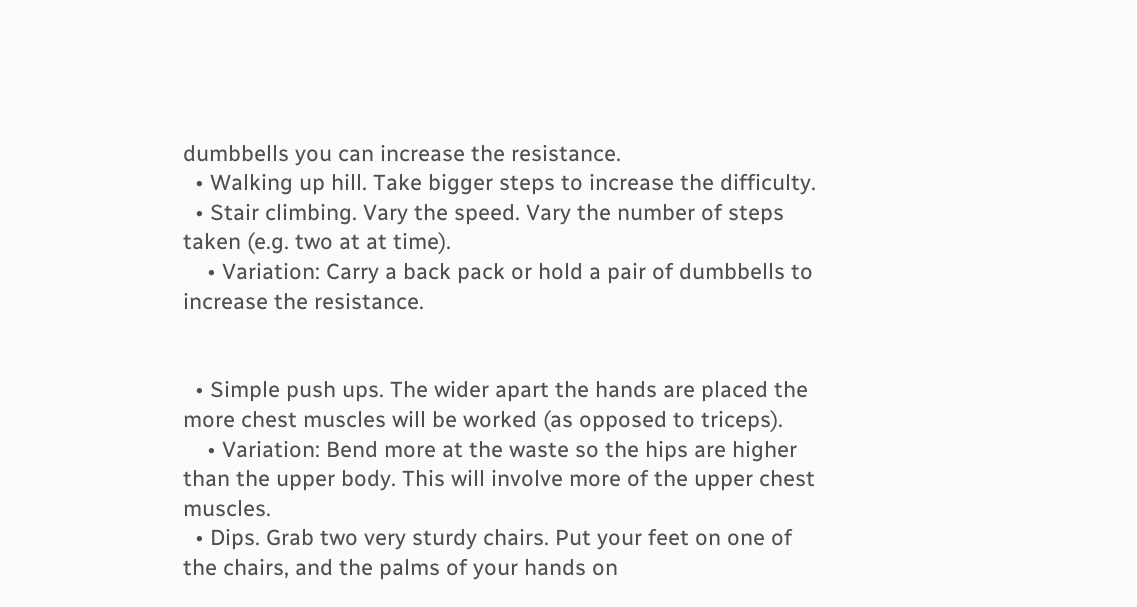dumbbells you can increase the resistance.
  • Walking up hill. Take bigger steps to increase the difficulty.
  • Stair climbing. Vary the speed. Vary the number of steps taken (e.g. two at at time).
    • Variation: Carry a back pack or hold a pair of dumbbells to increase the resistance.


  • Simple push ups. The wider apart the hands are placed the more chest muscles will be worked (as opposed to triceps).
    • Variation: Bend more at the waste so the hips are higher than the upper body. This will involve more of the upper chest muscles.
  • Dips. Grab two very sturdy chairs. Put your feet on one of the chairs, and the palms of your hands on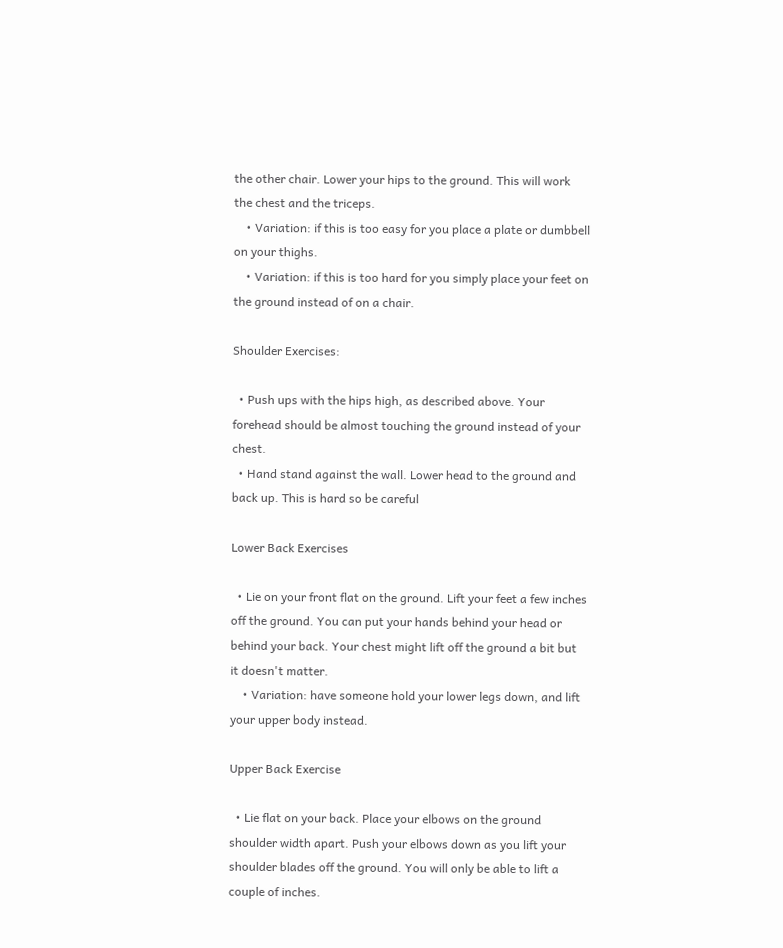the other chair. Lower your hips to the ground. This will work the chest and the triceps.
    • Variation: if this is too easy for you place a plate or dumbbell on your thighs.
    • Variation: if this is too hard for you simply place your feet on the ground instead of on a chair.

Shoulder Exercises:

  • Push ups with the hips high, as described above. Your forehead should be almost touching the ground instead of your chest.
  • Hand stand against the wall. Lower head to the ground and back up. This is hard so be careful

Lower Back Exercises

  • Lie on your front flat on the ground. Lift your feet a few inches off the ground. You can put your hands behind your head or behind your back. Your chest might lift off the ground a bit but it doesn't matter.
    • Variation: have someone hold your lower legs down, and lift your upper body instead.

Upper Back Exercise

  • Lie flat on your back. Place your elbows on the ground shoulder width apart. Push your elbows down as you lift your shoulder blades off the ground. You will only be able to lift a couple of inches.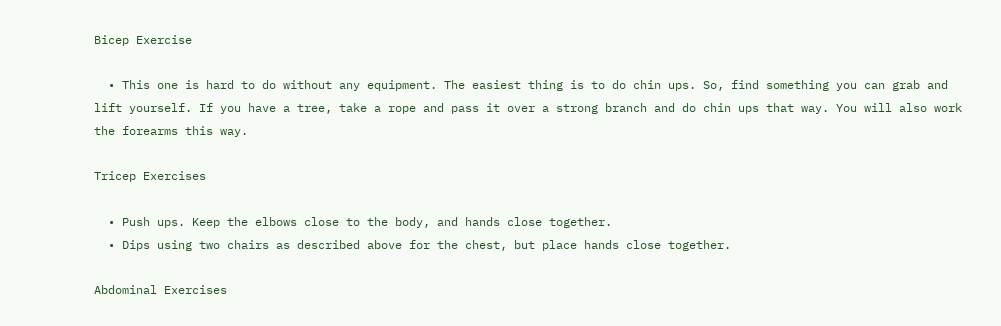Bicep Exercise

  • This one is hard to do without any equipment. The easiest thing is to do chin ups. So, find something you can grab and lift yourself. If you have a tree, take a rope and pass it over a strong branch and do chin ups that way. You will also work the forearms this way.

Tricep Exercises

  • Push ups. Keep the elbows close to the body, and hands close together.
  • Dips using two chairs as described above for the chest, but place hands close together.

Abdominal Exercises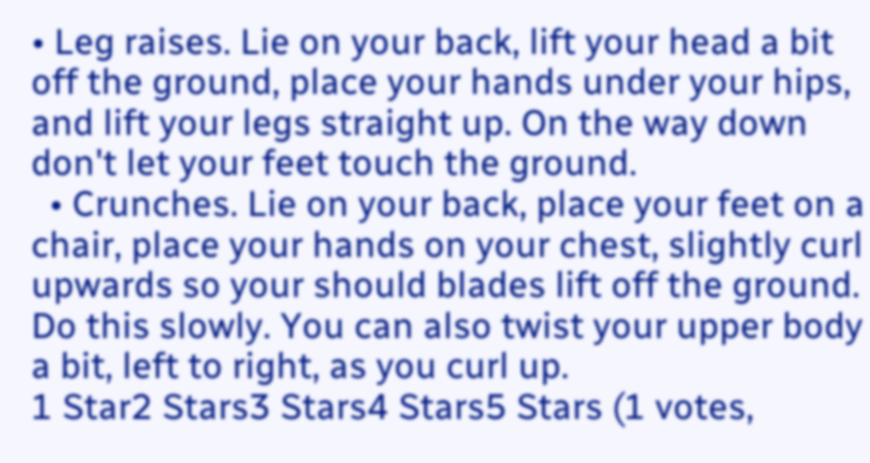• Leg raises. Lie on your back, lift your head a bit off the ground, place your hands under your hips, and lift your legs straight up. On the way down don't let your feet touch the ground.
  • Crunches. Lie on your back, place your feet on a chair, place your hands on your chest, slightly curl upwards so your should blades lift off the ground. Do this slowly. You can also twist your upper body a bit, left to right, as you curl up.
1 Star2 Stars3 Stars4 Stars5 Stars (1 votes,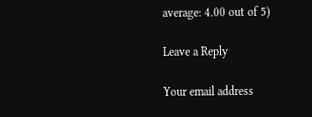average: 4.00 out of 5)

Leave a Reply

Your email address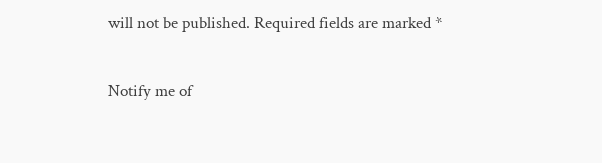will not be published. Required fields are marked *

Notify me of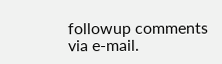followup comments via e-mail.